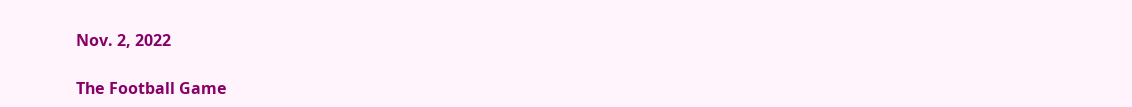Nov. 2, 2022

The Football Game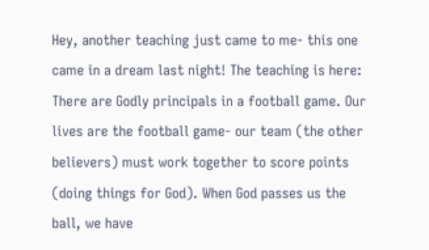Hey, another teaching just came to me- this one came in a dream last night! The teaching is here: There are Godly principals in a football game. Our lives are the football game- our team (the other believers) must work together to score points (doing things for God). When God passes us the ball, we have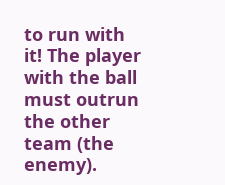to run with it! The player with the ball must outrun the other team (the enemy).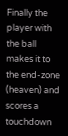Finally the player with the ball makes it to the end-zone (heaven) and scores a touchdown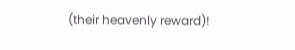(their heavenly reward)!